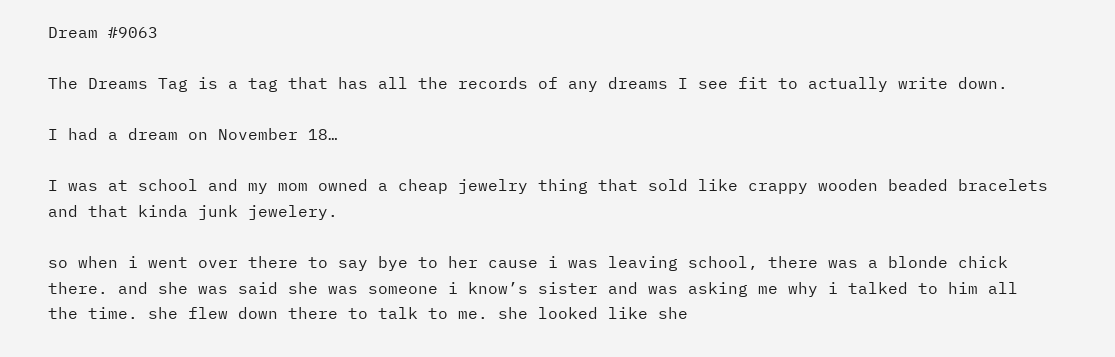Dream #9063

The Dreams Tag is a tag that has all the records of any dreams I see fit to actually write down.

I had a dream on November 18…

I was at school and my mom owned a cheap jewelry thing that sold like crappy wooden beaded bracelets and that kinda junk jewelery.

so when i went over there to say bye to her cause i was leaving school, there was a blonde chick there. and she was said she was someone i know’s sister and was asking me why i talked to him all the time. she flew down there to talk to me. she looked like she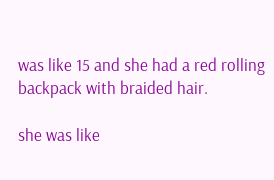was like 15 and she had a red rolling backpack with braided hair.

she was like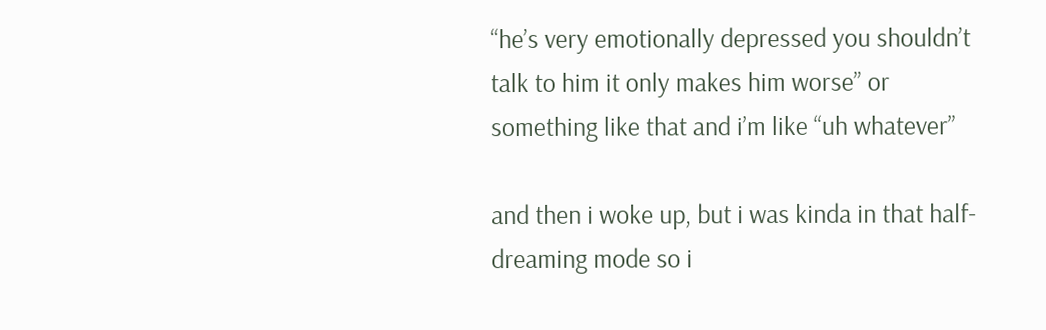“he’s very emotionally depressed you shouldn’t talk to him it only makes him worse” or something like that and i’m like “uh whatever”

and then i woke up, but i was kinda in that half-dreaming mode so i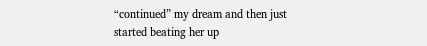“continued” my dream and then just started beating her up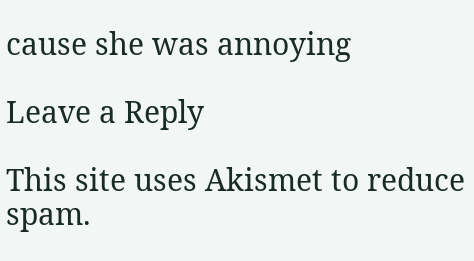cause she was annoying

Leave a Reply

This site uses Akismet to reduce spam.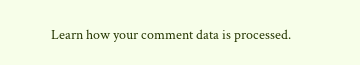Learn how your comment data is processed.